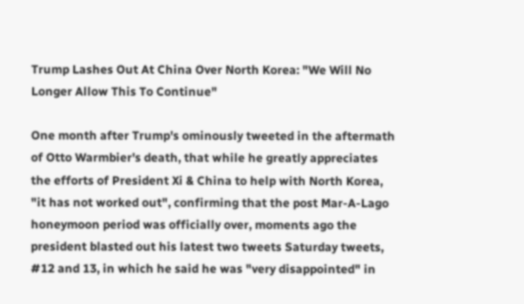Trump Lashes Out At China Over North Korea: "We Will No Longer Allow This To Continue"

One month after Trump's ominously tweeted in the aftermath of Otto Warmbier's death, that while he greatly appreciates the efforts of President Xi & China to help with North Korea, "it has not worked out", confirming that the post Mar-A-Lago honeymoon period was officially over, moments ago the president blasted out his latest two tweets Saturday tweets, #12 and 13, in which he said he was "very disappointed" in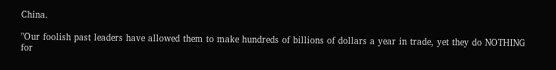China.

"Our foolish past leaders have allowed them to make hundreds of billions of dollars a year in trade, yet they do NOTHING for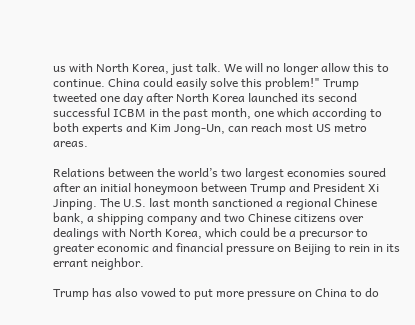us with North Korea, just talk. We will no longer allow this to continue. China could easily solve this problem!" Trump tweeted one day after North Korea launched its second successful ICBM in the past month, one which according to both experts and Kim Jong-Un, can reach most US metro areas.

Relations between the world’s two largest economies soured after an initial honeymoon between Trump and President Xi Jinping. The U.S. last month sanctioned a regional Chinese bank, a shipping company and two Chinese citizens over dealings with North Korea, which could be a precursor to greater economic and financial pressure on Beijing to rein in its errant neighbor.

Trump has also vowed to put more pressure on China to do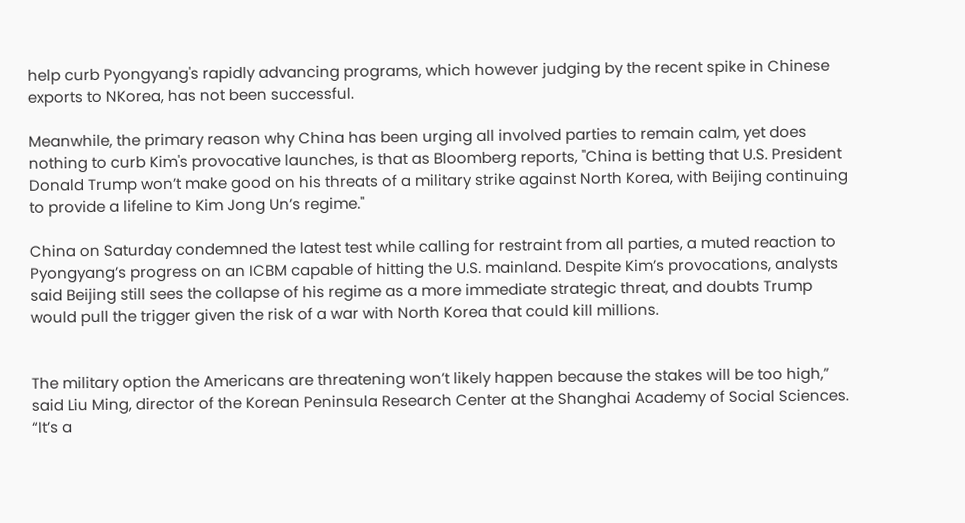help curb Pyongyang's rapidly advancing programs, which however judging by the recent spike in Chinese exports to NKorea, has not been successful.

Meanwhile, the primary reason why China has been urging all involved parties to remain calm, yet does nothing to curb Kim's provocative launches, is that as Bloomberg reports, "China is betting that U.S. President Donald Trump won’t make good on his threats of a military strike against North Korea, with Beijing continuing to provide a lifeline to Kim Jong Un’s regime."

China on Saturday condemned the latest test while calling for restraint from all parties, a muted reaction to Pyongyang’s progress on an ICBM capable of hitting the U.S. mainland. Despite Kim’s provocations, analysts said Beijing still sees the collapse of his regime as a more immediate strategic threat, and doubts Trump would pull the trigger given the risk of a war with North Korea that could kill millions.


The military option the Americans are threatening won’t likely happen because the stakes will be too high,” said Liu Ming, director of the Korean Peninsula Research Center at the Shanghai Academy of Social Sciences. “It’s a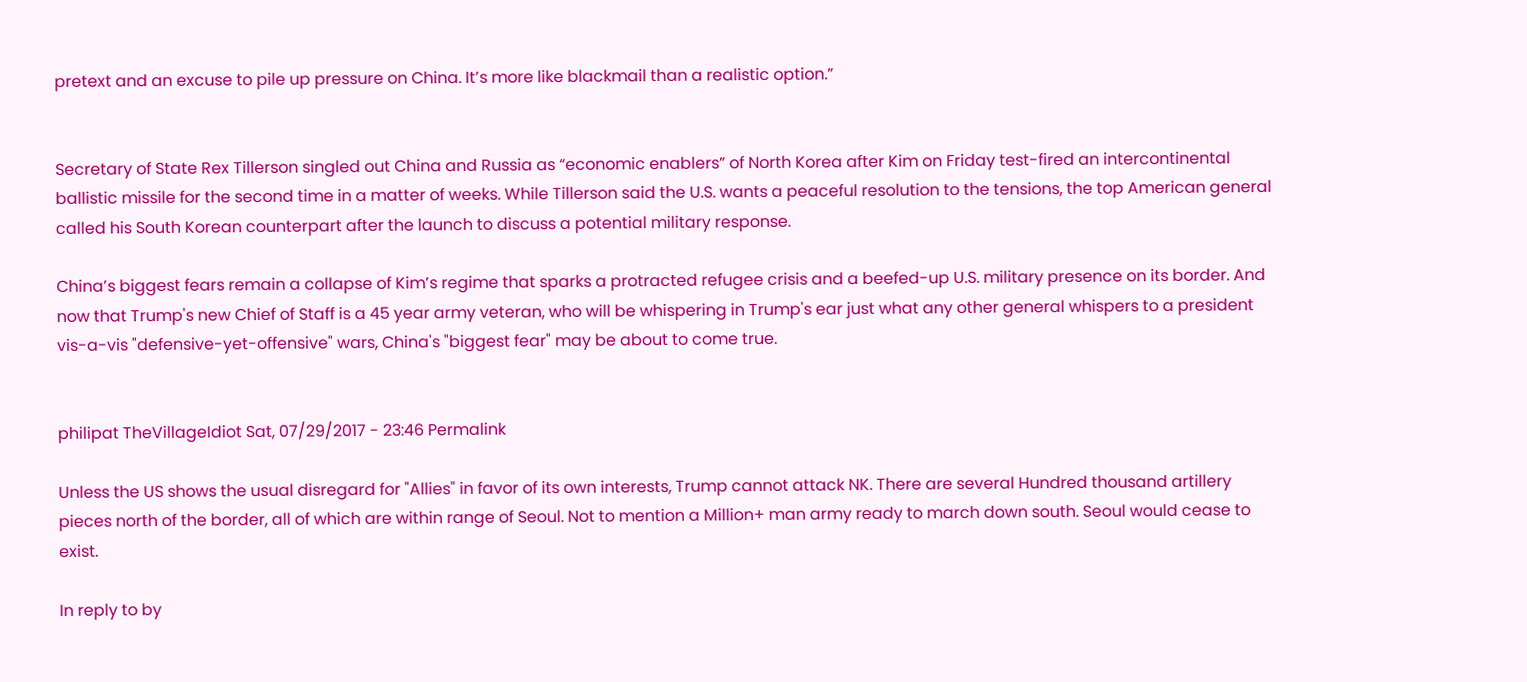pretext and an excuse to pile up pressure on China. It’s more like blackmail than a realistic option.”


Secretary of State Rex Tillerson singled out China and Russia as “economic enablers” of North Korea after Kim on Friday test-fired an intercontinental ballistic missile for the second time in a matter of weeks. While Tillerson said the U.S. wants a peaceful resolution to the tensions, the top American general called his South Korean counterpart after the launch to discuss a potential military response.

China’s biggest fears remain a collapse of Kim’s regime that sparks a protracted refugee crisis and a beefed-up U.S. military presence on its border. And now that Trump's new Chief of Staff is a 45 year army veteran, who will be whispering in Trump's ear just what any other general whispers to a president vis-a-vis "defensive-yet-offensive" wars, China's "biggest fear" may be about to come true.


philipat TheVillageIdiot Sat, 07/29/2017 - 23:46 Permalink

Unless the US shows the usual disregard for "Allies" in favor of its own interests, Trump cannot attack NK. There are several Hundred thousand artillery pieces north of the border, all of which are within range of Seoul. Not to mention a Million+ man army ready to march down south. Seoul would cease to exist.

In reply to by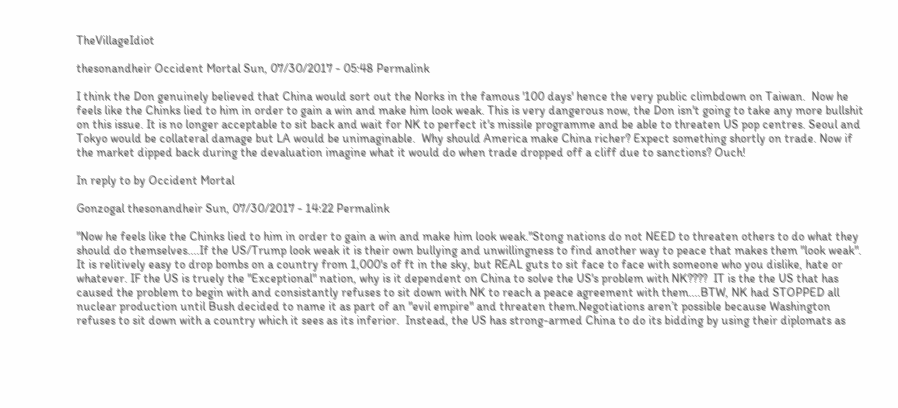TheVillageIdiot

thesonandheir Occident Mortal Sun, 07/30/2017 - 05:48 Permalink

I think the Don genuinely believed that China would sort out the Norks in the famous '100 days' hence the very public climbdown on Taiwan.  Now he feels like the Chinks lied to him in order to gain a win and make him look weak. This is very dangerous now, the Don isn't going to take any more bullshit on this issue. It is no longer acceptable to sit back and wait for NK to perfect it's missile programme and be able to threaten US pop centres. Seoul and Tokyo would be collateral damage but LA would be unimaginable.  Why should America make China richer? Expect something shortly on trade. Now if the market dipped back during the devaluation imagine what it would do when trade dropped off a cliff due to sanctions? Ouch!

In reply to by Occident Mortal

Gonzogal thesonandheir Sun, 07/30/2017 - 14:22 Permalink

"Now he feels like the Chinks lied to him in order to gain a win and make him look weak."Stong nations do not NEED to threaten others to do what they should do themselves....If the US/Trump look weak it is their own bullying and unwillingness to find another way to peace that makes them "look weak".  It is relitively easy to drop bombs on a country from 1,000's of ft in the sky, but REAL guts to sit face to face with someone who you dislike, hate or whatever. IF the US is truely the "Exceptional" nation, why is it dependent on China to solve the US's problem with NK????  IT is the the US that has caused the problem to begin with and consistantly refuses to sit down with NK to reach a peace agreement with them....BTW, NK had STOPPED all nuclear production until Bush decided to name it as part of an "evil empire" and threaten them.Negotiations aren’t possible because Washington refuses to sit down with a country which it sees as its inferior.  Instead, the US has strong-armed China to do its bidding by using their diplomats as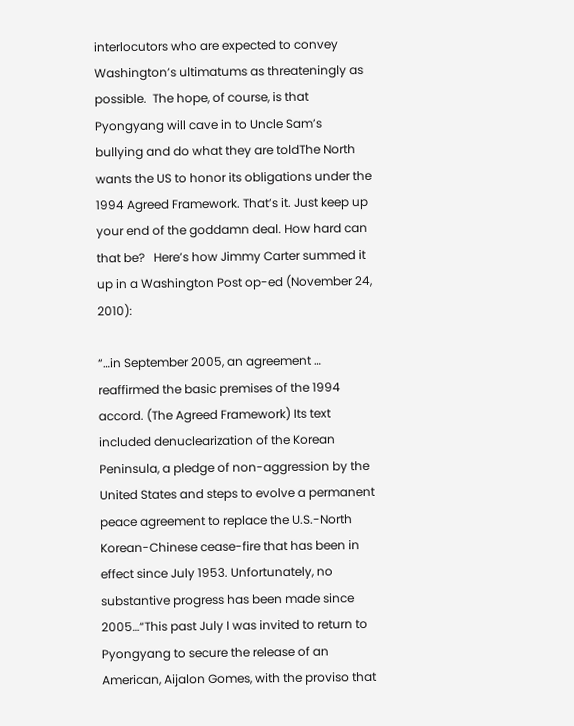interlocutors who are expected to convey Washington’s ultimatums as threateningly as possible.  The hope, of course, is that Pyongyang will cave in to Uncle Sam’s bullying and do what they are toldThe North wants the US to honor its obligations under the 1994 Agreed Framework. That’s it. Just keep up your end of the goddamn deal. How hard can that be?   Here’s how Jimmy Carter summed it up in a Washington Post op-ed (November 24, 2010):

“…in September 2005, an agreement … reaffirmed the basic premises of the 1994 accord. (The Agreed Framework) Its text included denuclearization of the Korean Peninsula, a pledge of non-aggression by the United States and steps to evolve a permanent peace agreement to replace the U.S.-North Korean-Chinese cease-fire that has been in effect since July 1953. Unfortunately, no substantive progress has been made since 2005…“This past July I was invited to return to Pyongyang to secure the release of an American, Aijalon Gomes, with the proviso that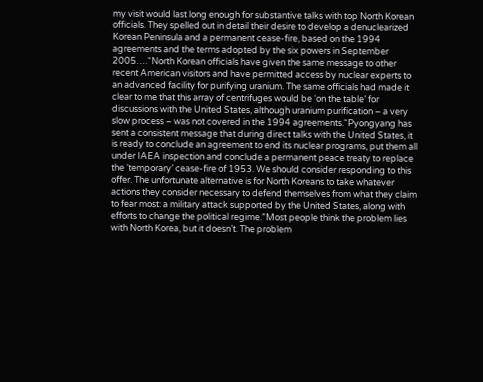my visit would last long enough for substantive talks with top North Korean officials. They spelled out in detail their desire to develop a denuclearized Korean Peninsula and a permanent cease-fire, based on the 1994 agreements and the terms adopted by the six powers in September 2005….“North Korean officials have given the same message to other recent American visitors and have permitted access by nuclear experts to an advanced facility for purifying uranium. The same officials had made it clear to me that this array of centrifuges would be ‘on the table’ for discussions with the United States, although uranium purification – a very slow process – was not covered in the 1994 agreements.“Pyongyang has sent a consistent message that during direct talks with the United States, it is ready to conclude an agreement to end its nuclear programs, put them all under IAEA inspection and conclude a permanent peace treaty to replace the ‘temporary’ cease-fire of 1953. We should consider responding to this offer. The unfortunate alternative is for North Koreans to take whatever actions they consider necessary to defend themselves from what they claim to fear most: a military attack supported by the United States, along with efforts to change the political regime.”Most people think the problem lies with North Korea, but it doesn’t. The problem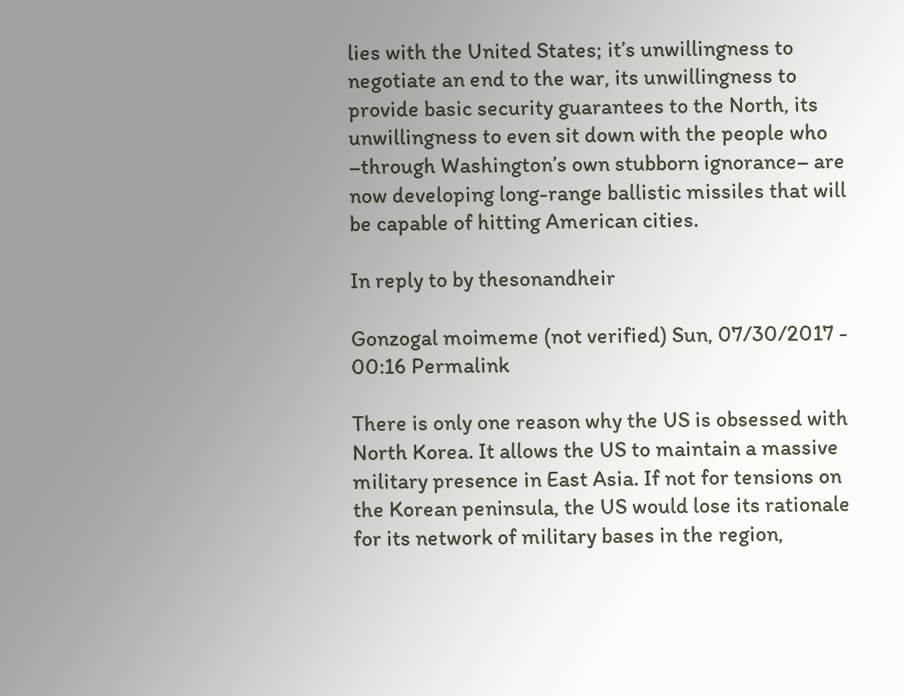lies with the United States; it’s unwillingness to negotiate an end to the war, its unwillingness to provide basic security guarantees to the North, its unwillingness to even sit down with the people who –through Washington’s own stubborn ignorance– are now developing long-range ballistic missiles that will be capable of hitting American cities.

In reply to by thesonandheir

Gonzogal moimeme (not verified) Sun, 07/30/2017 - 00:16 Permalink

There is only one reason why the US is obsessed with North Korea. It allows the US to maintain a massive military presence in East Asia. If not for tensions on the Korean peninsula, the US would lose its rationale for its network of military bases in the region,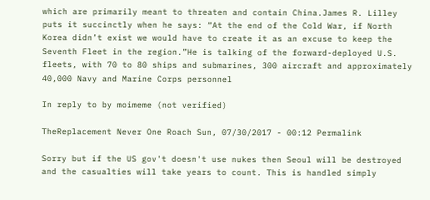which are primarily meant to threaten and contain China.James R. Lilley puts it succinctly when he says: “At the end of the Cold War, if North Korea didn’t exist we would have to create it as an excuse to keep the Seventh Fleet in the region.”He is talking of the forward-deployed U.S. fleets, with 70 to 80 ships and submarines, 300 aircraft and approximately 40,000 Navy and Marine Corps personnel

In reply to by moimeme (not verified)

TheReplacement Never One Roach Sun, 07/30/2017 - 00:12 Permalink

Sorry but if the US gov't doesn't use nukes then Seoul will be destroyed and the casualties will take years to count. This is handled simply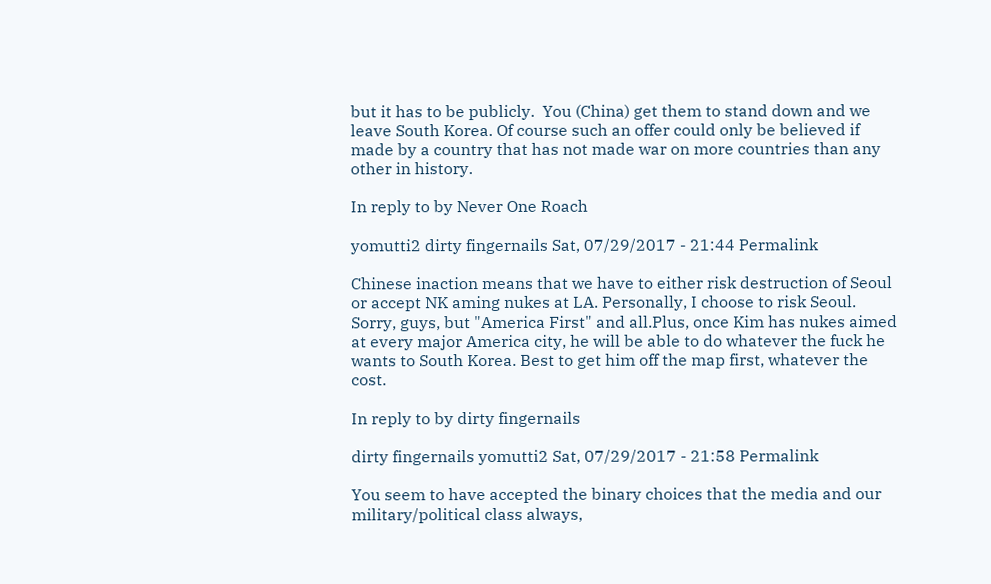but it has to be publicly.  You (China) get them to stand down and we leave South Korea. Of course such an offer could only be believed if made by a country that has not made war on more countries than any other in history.

In reply to by Never One Roach

yomutti2 dirty fingernails Sat, 07/29/2017 - 21:44 Permalink

Chinese inaction means that we have to either risk destruction of Seoul or accept NK aming nukes at LA. Personally, I choose to risk Seoul. Sorry, guys, but "America First" and all.Plus, once Kim has nukes aimed at every major America city, he will be able to do whatever the fuck he wants to South Korea. Best to get him off the map first, whatever the cost.

In reply to by dirty fingernails

dirty fingernails yomutti2 Sat, 07/29/2017 - 21:58 Permalink

You seem to have accepted the binary choices that the media and our military/political class always,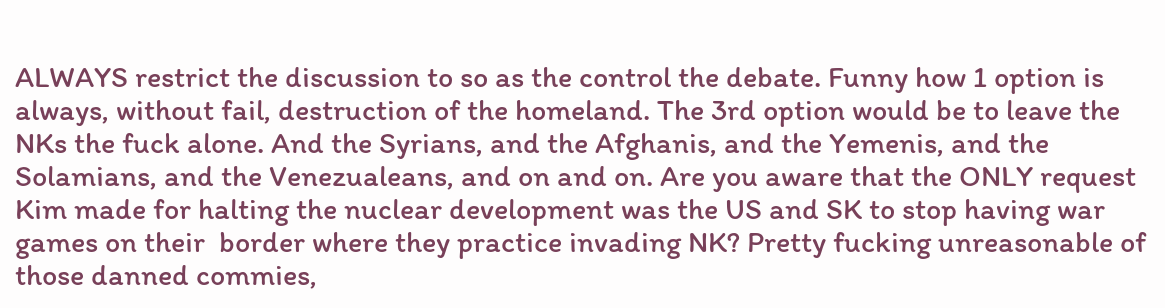ALWAYS restrict the discussion to so as the control the debate. Funny how 1 option is always, without fail, destruction of the homeland. The 3rd option would be to leave the NKs the fuck alone. And the Syrians, and the Afghanis, and the Yemenis, and the Solamians, and the Venezualeans, and on and on. Are you aware that the ONLY request Kim made for halting the nuclear development was the US and SK to stop having war games on their  border where they practice invading NK? Pretty fucking unreasonable of those danned commies,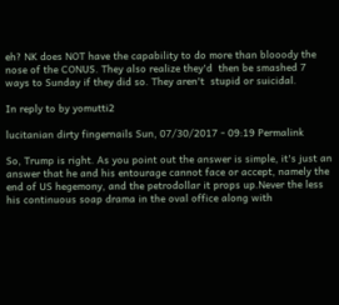eh? NK does NOT have the capability to do more than blooody the nose of the CONUS. They also realize they'd  then be smashed 7 ways to Sunday if they did so. They aren't  stupid or suicidal.

In reply to by yomutti2

lucitanian dirty fingernails Sun, 07/30/2017 - 09:19 Permalink

So, Trump is right. As you point out the answer is simple, it's just an answer that he and his entourage cannot face or accept, namely the end of US hegemony, and the petrodollar it props up.Never the less his continuous soap drama in the oval office along with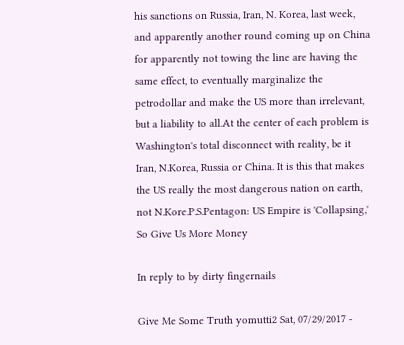his sanctions on Russia, Iran, N. Korea, last week, and apparently another round coming up on China for apparently not towing the line are having the same effect, to eventually marginalize the petrodollar and make the US more than irrelevant, but a liability to all.At the center of each problem is Washington's total disconnect with reality, be it Iran, N.Korea, Russia or China. It is this that makes the US really the most dangerous nation on earth, not N.Kore.P.S.Pentagon: US Empire is 'Collapsing,' So Give Us More Money

In reply to by dirty fingernails

Give Me Some Truth yomutti2 Sat, 07/29/2017 -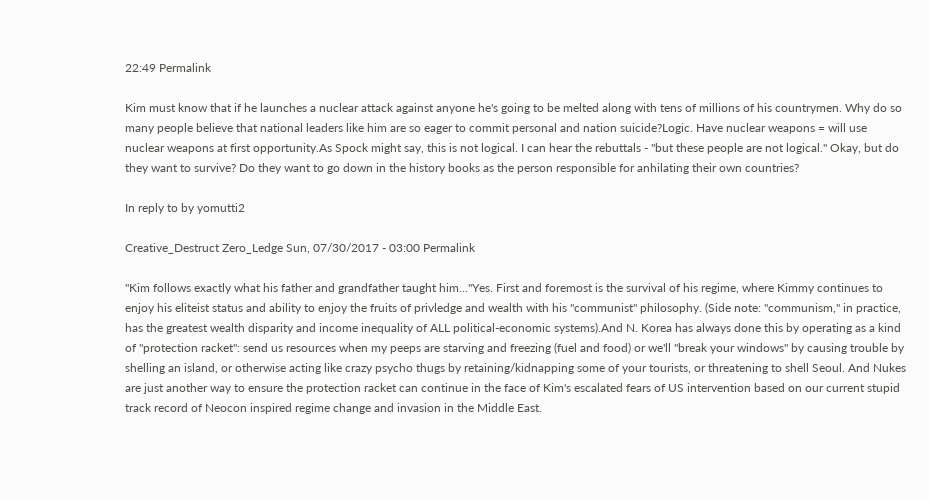22:49 Permalink

Kim must know that if he launches a nuclear attack against anyone he's going to be melted along with tens of millions of his countrymen. Why do so many people believe that national leaders like him are so eager to commit personal and nation suicide?Logic. Have nuclear weapons = will use nuclear weapons at first opportunity.As Spock might say, this is not logical. I can hear the rebuttals - "but these people are not logical." Okay, but do they want to survive? Do they want to go down in the history books as the person responsible for anhilating their own countries?

In reply to by yomutti2

Creative_Destruct Zero_Ledge Sun, 07/30/2017 - 03:00 Permalink

"Kim follows exactly what his father and grandfather taught him..."Yes. First and foremost is the survival of his regime, where Kimmy continues to enjoy his eliteist status and ability to enjoy the fruits of privledge and wealth with his "communist" philosophy. (Side note: "communism," in practice, has the greatest wealth disparity and income inequality of ALL political-economic systems).And N. Korea has always done this by operating as a kind of "protection racket": send us resources when my peeps are starving and freezing (fuel and food) or we'll "break your windows" by causing trouble by shelling an island, or otherwise acting like crazy psycho thugs by retaining/kidnapping some of your tourists, or threatening to shell Seoul. And Nukes are just another way to ensure the protection racket can continue in the face of Kim's escalated fears of US intervention based on our current stupid track record of Neocon inspired regime change and invasion in the Middle East.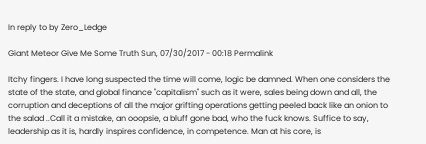In reply to by Zero_Ledge

Giant Meteor Give Me Some Truth Sun, 07/30/2017 - 00:18 Permalink

Itchy fingers. I have long suspected the time will come, logic be damned. When one considers the state of the state, and global finance "capitalism" such as it were, sales being down and all, the corruption and deceptions of all the major grifting operations getting peeled back like an onion to the salad ..Call it a mistake, an ooopsie, a bluff gone bad, who the fuck knows. Suffice to say, leadership as it is, hardly inspires confidence, in competence. Man at his core, is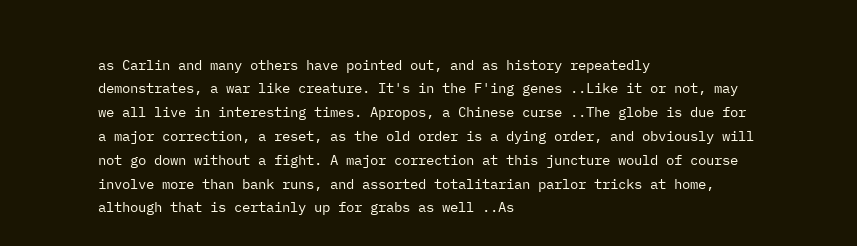as Carlin and many others have pointed out, and as history repeatedly demonstrates, a war like creature. It's in the F'ing genes ..Like it or not, may we all live in interesting times. Apropos, a Chinese curse ..The globe is due for a major correction, a reset, as the old order is a dying order, and obviously will not go down without a fight. A major correction at this juncture would of course involve more than bank runs, and assorted totalitarian parlor tricks at home, although that is certainly up for grabs as well ..As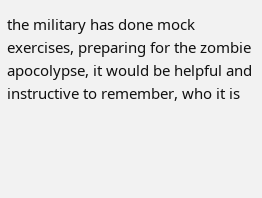the military has done mock exercises, preparing for the zombie apocolypse, it would be helpful and instructive to remember, who it is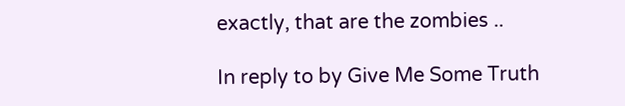exactly, that are the zombies ..

In reply to by Give Me Some Truth